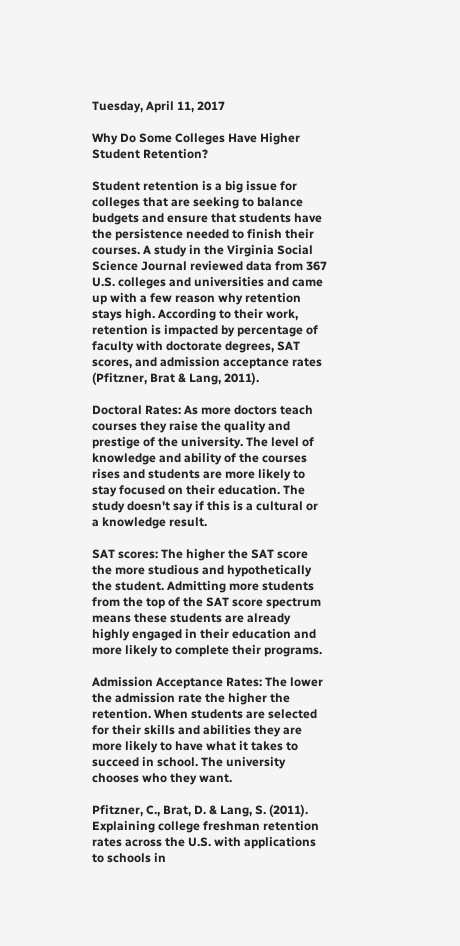Tuesday, April 11, 2017

Why Do Some Colleges Have Higher Student Retention?

Student retention is a big issue for colleges that are seeking to balance budgets and ensure that students have the persistence needed to finish their courses. A study in the Virginia Social Science Journal reviewed data from 367 U.S. colleges and universities and came up with a few reason why retention stays high. According to their work, retention is impacted by percentage of faculty with doctorate degrees, SAT scores, and admission acceptance rates (Pfitzner, Brat & Lang, 2011).

Doctoral Rates: As more doctors teach courses they raise the quality and prestige of the university. The level of knowledge and ability of the courses rises and students are more likely to stay focused on their education. The study doesn't say if this is a cultural or a knowledge result.

SAT scores: The higher the SAT score the more studious and hypothetically the student. Admitting more students from the top of the SAT score spectrum means these students are already highly engaged in their education and more likely to complete their programs.

Admission Acceptance Rates: The lower the admission rate the higher the retention. When students are selected for their skills and abilities they are more likely to have what it takes to succeed in school. The university chooses who they want.

Pfitzner, C., Brat, D. & Lang, S. (2011). Explaining college freshman retention rates across the U.S. with applications to schools in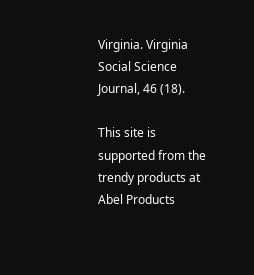Virginia. Virginia Social Science Journal, 46 (18).

This site is supported from the trendy products at Abel Products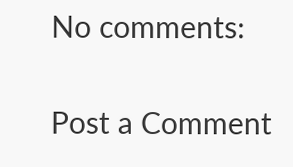No comments:

Post a Comment